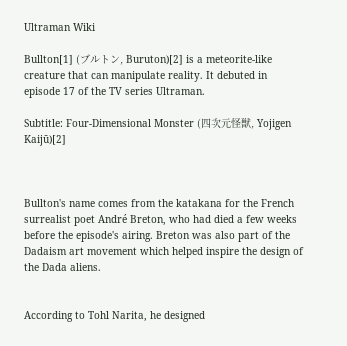Ultraman Wiki

Bullton[1] (ブルトン, Buruton)[2] is a meteorite-like creature that can manipulate reality. It debuted in episode 17 of the TV series Ultraman.

Subtitle: Four-Dimensional Monster (四次元怪獣, Yojigen Kaijū)[2]



Bullton's name comes from the katakana for the French surrealist poet André Breton, who had died a few weeks before the episode's airing. Breton was also part of the Dadaism art movement which helped inspire the design of the Dada aliens.


According to Tohl Narita, he designed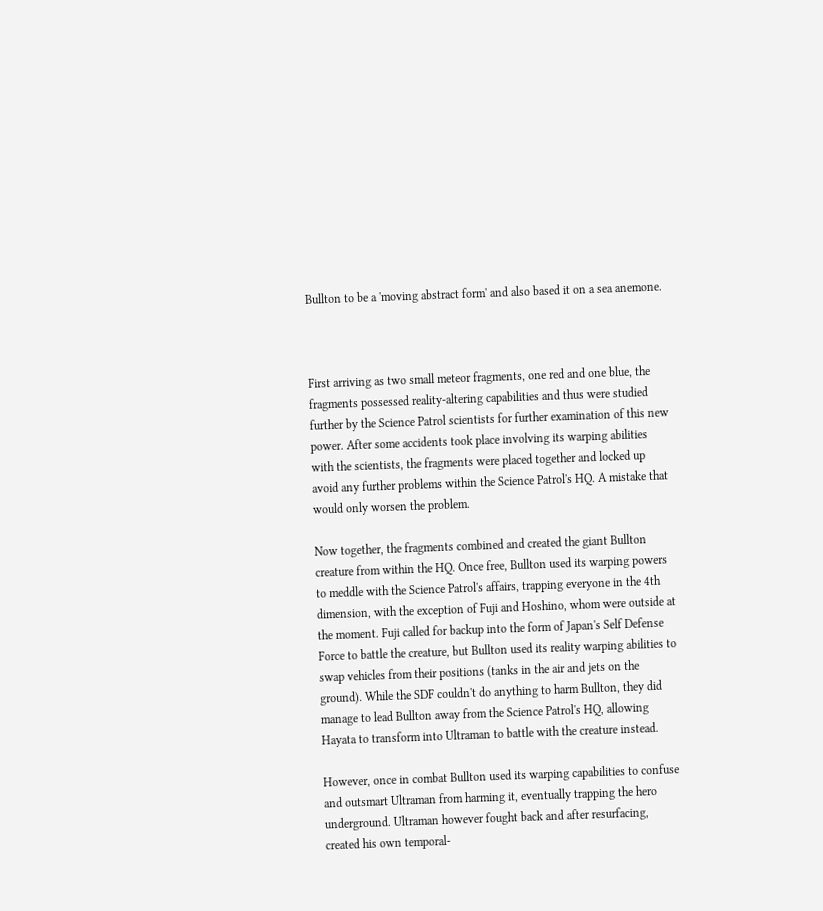Bullton to be a 'moving abstract form' and also based it on a sea anemone.



First arriving as two small meteor fragments, one red and one blue, the fragments possessed reality-altering capabilities and thus were studied further by the Science Patrol scientists for further examination of this new power. After some accidents took place involving its warping abilities with the scientists, the fragments were placed together and locked up avoid any further problems within the Science Patrol's HQ. A mistake that would only worsen the problem.

Now together, the fragments combined and created the giant Bullton creature from within the HQ. Once free, Bullton used its warping powers to meddle with the Science Patrol's affairs, trapping everyone in the 4th dimension, with the exception of Fuji and Hoshino, whom were outside at the moment. Fuji called for backup into the form of Japan's Self Defense Force to battle the creature, but Bullton used its reality warping abilities to swap vehicles from their positions (tanks in the air and jets on the ground). While the SDF couldn't do anything to harm Bullton, they did manage to lead Bullton away from the Science Patrol's HQ, allowing Hayata to transform into Ultraman to battle with the creature instead.

However, once in combat Bullton used its warping capabilities to confuse and outsmart Ultraman from harming it, eventually trapping the hero underground. Ultraman however fought back and after resurfacing, created his own temporal-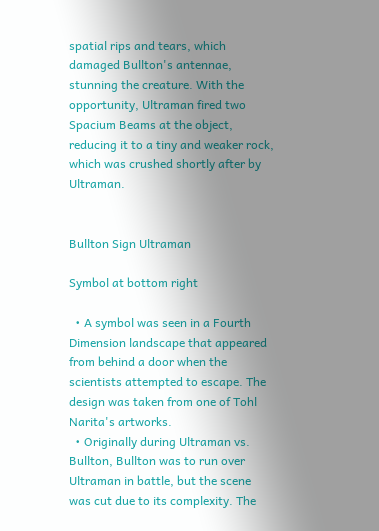spatial rips and tears, which damaged Bullton's antennae, stunning the creature. With the opportunity, Ultraman fired two Spacium Beams at the object, reducing it to a tiny and weaker rock, which was crushed shortly after by Ultraman.


Bullton Sign Ultraman

Symbol at bottom right

  • A symbol was seen in a Fourth Dimension landscape that appeared from behind a door when the scientists attempted to escape. The design was taken from one of Tohl Narita's artworks.
  • Originally during Ultraman vs. Bullton, Bullton was to run over Ultraman in battle, but the scene was cut due to its complexity. The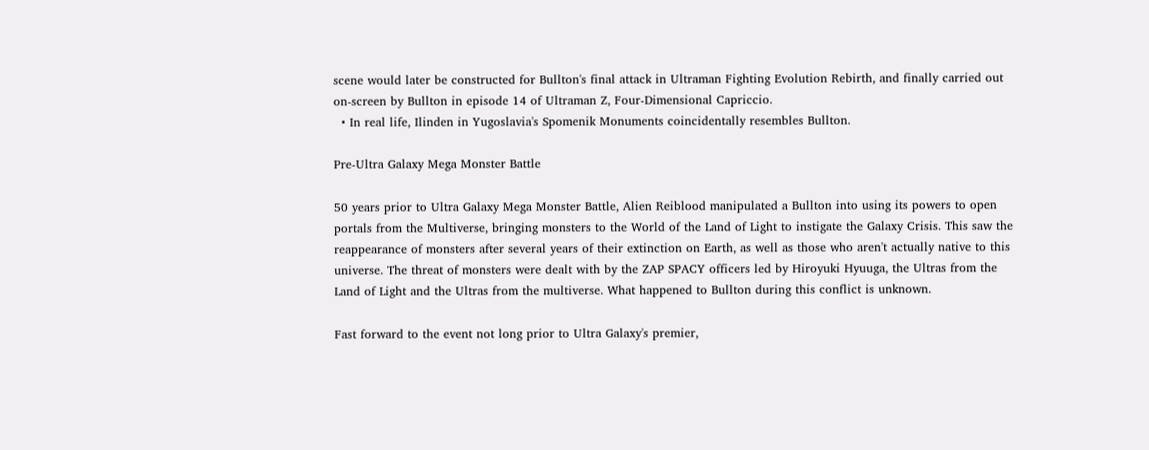scene would later be constructed for Bullton's final attack in Ultraman Fighting Evolution Rebirth, and finally carried out on-screen by Bullton in episode 14 of Ultraman Z, Four-Dimensional Capriccio.
  • In real life, Ilinden in Yugoslavia's Spomenik Monuments coincidentally resembles Bullton.

Pre-Ultra Galaxy Mega Monster Battle

50 years prior to Ultra Galaxy Mega Monster Battle, Alien Reiblood manipulated a Bullton into using its powers to open portals from the Multiverse, bringing monsters to the World of the Land of Light to instigate the Galaxy Crisis. This saw the reappearance of monsters after several years of their extinction on Earth, as well as those who aren't actually native to this universe. The threat of monsters were dealt with by the ZAP SPACY officers led by Hiroyuki Hyuuga, the Ultras from the Land of Light and the Ultras from the multiverse. What happened to Bullton during this conflict is unknown.

Fast forward to the event not long prior to Ultra Galaxy's premier,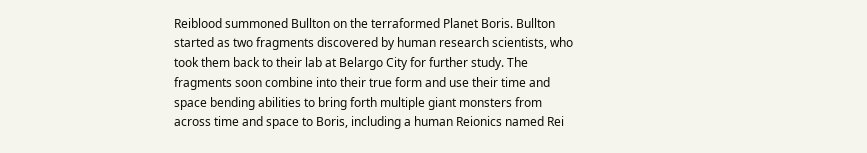Reiblood summoned Bullton on the terraformed Planet Boris. Bullton started as two fragments discovered by human research scientists, who took them back to their lab at Belargo City for further study. The fragments soon combine into their true form and use their time and space bending abilities to bring forth multiple giant monsters from across time and space to Boris, including a human Reionics named Rei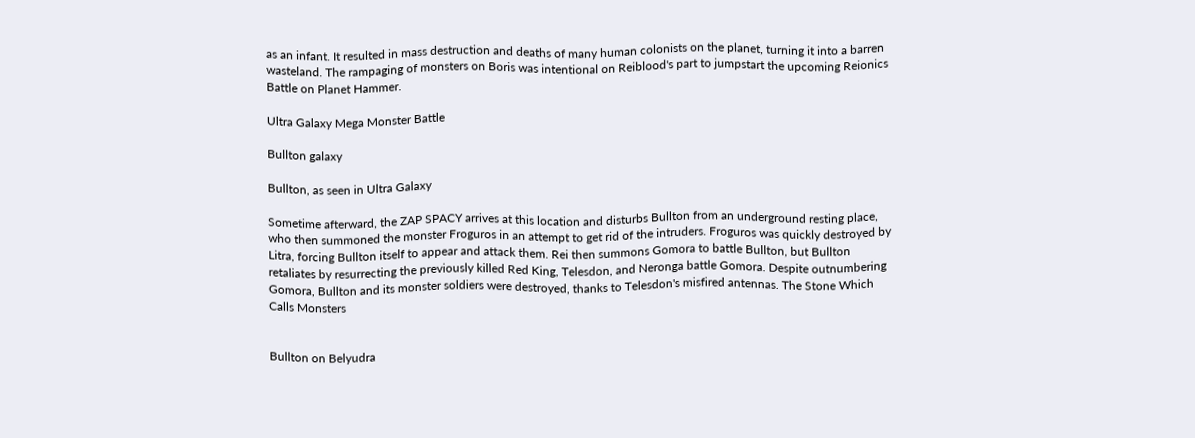as an infant. It resulted in mass destruction and deaths of many human colonists on the planet, turning it into a barren wasteland. The rampaging of monsters on Boris was intentional on Reiblood's part to jumpstart the upcoming Reionics Battle on Planet Hammer.

Ultra Galaxy Mega Monster Battle

Bullton galaxy

Bullton, as seen in Ultra Galaxy

Sometime afterward, the ZAP SPACY arrives at this location and disturbs Bullton from an underground resting place, who then summoned the monster Froguros in an attempt to get rid of the intruders. Froguros was quickly destroyed by Litra, forcing Bullton itself to appear and attack them. Rei then summons Gomora to battle Bullton, but Bullton retaliates by resurrecting the previously killed Red King, Telesdon, and Neronga battle Gomora. Despite outnumbering Gomora, Bullton and its monster soldiers were destroyed, thanks to Telesdon's misfired antennas. The Stone Which Calls Monsters


Bullton on Belyudra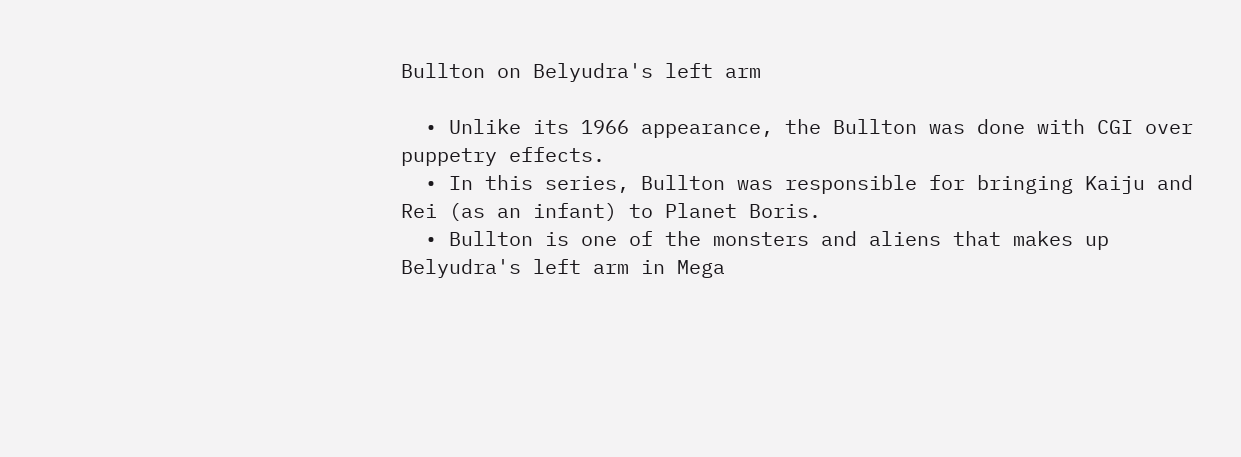Bullton on Belyudra's left arm

  • Unlike its 1966 appearance, the Bullton was done with CGI over puppetry effects.
  • In this series, Bullton was responsible for bringing Kaiju and Rei (as an infant) to Planet Boris.
  • Bullton is one of the monsters and aliens that makes up Belyudra's left arm in Mega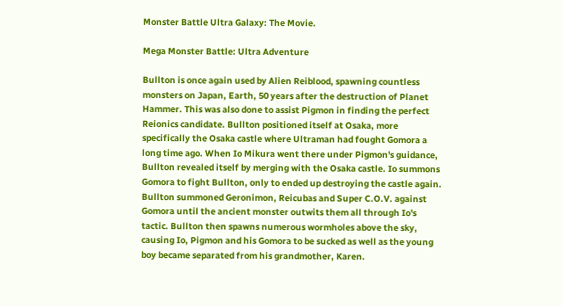Monster Battle Ultra Galaxy: The Movie.

Mega Monster Battle: Ultra Adventure

Bullton is once again used by Alien Reiblood, spawning countless monsters on Japan, Earth, 50 years after the destruction of Planet Hammer. This was also done to assist Pigmon in finding the perfect Reionics candidate. Bullton positioned itself at Osaka, more specifically the Osaka castle where Ultraman had fought Gomora a long time ago. When Io Mikura went there under Pigmon's guidance, Bullton revealed itself by merging with the Osaka castle. Io summons Gomora to fight Bullton, only to ended up destroying the castle again. Bullton summoned Geronimon, Reicubas and Super C.O.V. against Gomora until the ancient monster outwits them all through Io's tactic. Bullton then spawns numerous wormholes above the sky, causing Io, Pigmon and his Gomora to be sucked as well as the young boy became separated from his grandmother, Karen.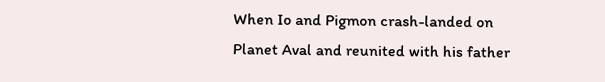When Io and Pigmon crash-landed on Planet Aval and reunited with his father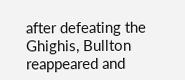after defeating the Ghighis, Bullton reappeared and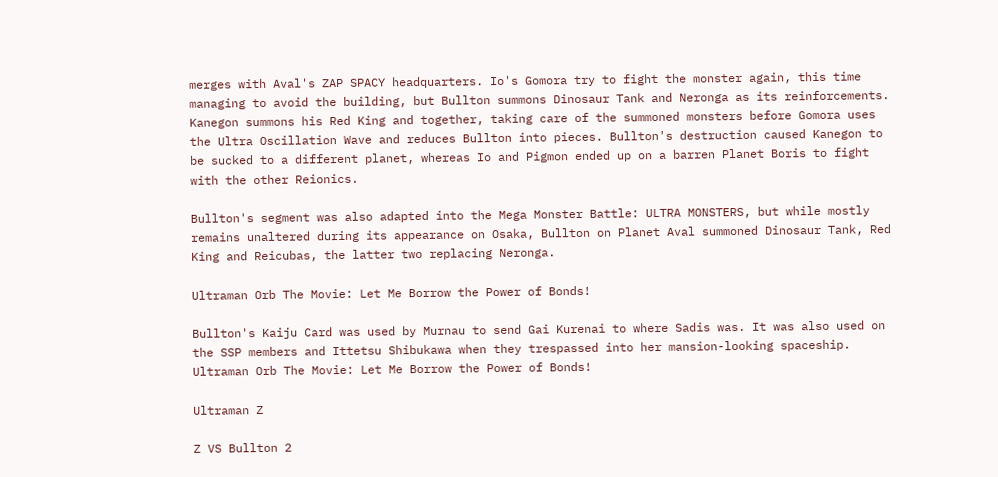merges with Aval's ZAP SPACY headquarters. Io's Gomora try to fight the monster again, this time managing to avoid the building, but Bullton summons Dinosaur Tank and Neronga as its reinforcements. Kanegon summons his Red King and together, taking care of the summoned monsters before Gomora uses the Ultra Oscillation Wave and reduces Bullton into pieces. Bullton's destruction caused Kanegon to be sucked to a different planet, whereas Io and Pigmon ended up on a barren Planet Boris to fight with the other Reionics.

Bullton's segment was also adapted into the Mega Monster Battle: ULTRA MONSTERS, but while mostly remains unaltered during its appearance on Osaka, Bullton on Planet Aval summoned Dinosaur Tank, Red King and Reicubas, the latter two replacing Neronga.

Ultraman Orb The Movie: Let Me Borrow the Power of Bonds!

Bullton's Kaiju Card was used by Murnau to send Gai Kurenai to where Sadis was. It was also used on the SSP members and Ittetsu Shibukawa when they trespassed into her mansion-looking spaceship. Ultraman Orb The Movie: Let Me Borrow the Power of Bonds!

Ultraman Z

Z VS Bullton 2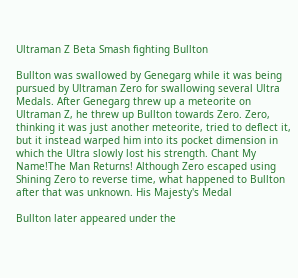Ultraman Z Beta Smash fighting Bullton

Bullton was swallowed by Genegarg while it was being pursued by Ultraman Zero for swallowing several Ultra Medals. After Genegarg threw up a meteorite on Ultraman Z, he threw up Bullton towards Zero. Zero, thinking it was just another meteorite, tried to deflect it, but it instead warped him into its pocket dimension in which the Ultra slowly lost his strength. Chant My Name!The Man Returns! Although Zero escaped using Shining Zero to reverse time, what happened to Bullton after that was unknown. His Majesty's Medal

Bullton later appeared under the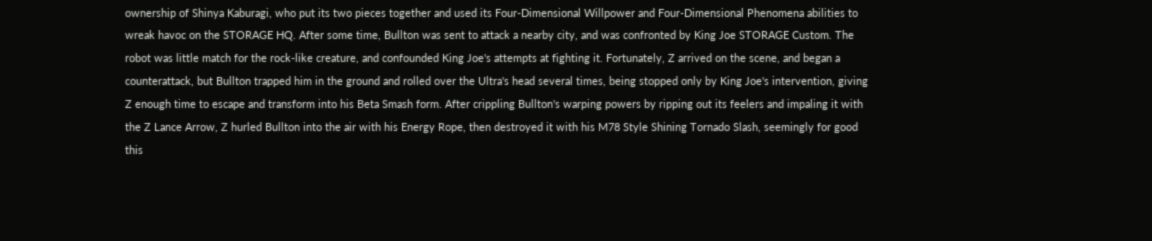ownership of Shinya Kaburagi, who put its two pieces together and used its Four-Dimensional Willpower and Four-Dimensional Phenomena abilities to wreak havoc on the STORAGE HQ. After some time, Bullton was sent to attack a nearby city, and was confronted by King Joe STORAGE Custom. The robot was little match for the rock-like creature, and confounded King Joe's attempts at fighting it. Fortunately, Z arrived on the scene, and began a counterattack, but Bullton trapped him in the ground and rolled over the Ultra's head several times, being stopped only by King Joe's intervention, giving Z enough time to escape and transform into his Beta Smash form. After crippling Bullton's warping powers by ripping out its feelers and impaling it with the Z Lance Arrow, Z hurled Bullton into the air with his Energy Rope, then destroyed it with his M78 Style Shining Tornado Slash, seemingly for good this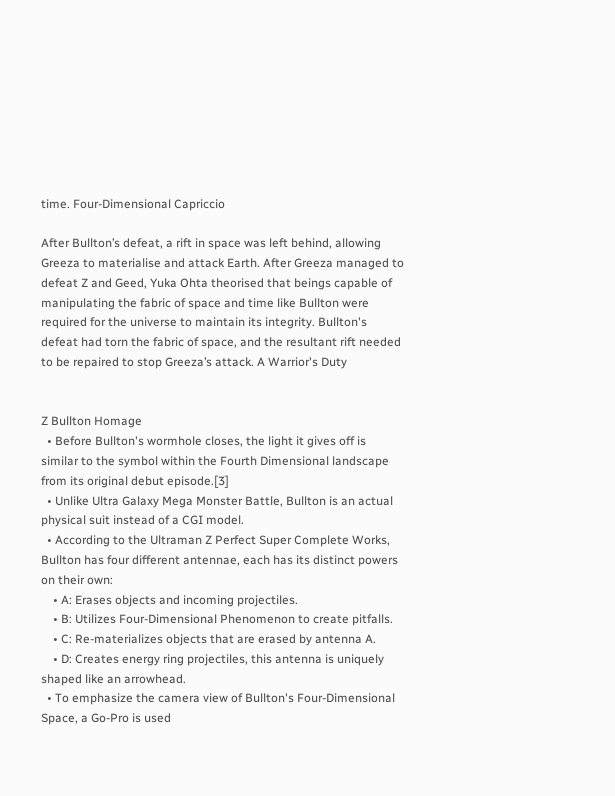time. Four-Dimensional Capriccio

After Bullton’s defeat, a rift in space was left behind, allowing Greeza to materialise and attack Earth. After Greeza managed to defeat Z and Geed, Yuka Ohta theorised that beings capable of manipulating the fabric of space and time like Bullton were required for the universe to maintain its integrity. Bullton's defeat had torn the fabric of space, and the resultant rift needed to be repaired to stop Greeza’s attack. A Warrior's Duty


Z Bullton Homage
  • Before Bullton's wormhole closes, the light it gives off is similar to the symbol within the Fourth Dimensional landscape from its original debut episode.[3]
  • Unlike Ultra Galaxy Mega Monster Battle, Bullton is an actual physical suit instead of a CGI model.
  • According to the Ultraman Z Perfect Super Complete Works, Bullton has four different antennae, each has its distinct powers on their own:
    • A: Erases objects and incoming projectiles.
    • B: Utilizes Four-Dimensional Phenomenon to create pitfalls.
    • C: Re-materializes objects that are erased by antenna A.
    • D: Creates energy ring projectiles, this antenna is uniquely shaped like an arrowhead.
  • To emphasize the camera view of Bullton's Four-Dimensional Space, a Go-Pro is used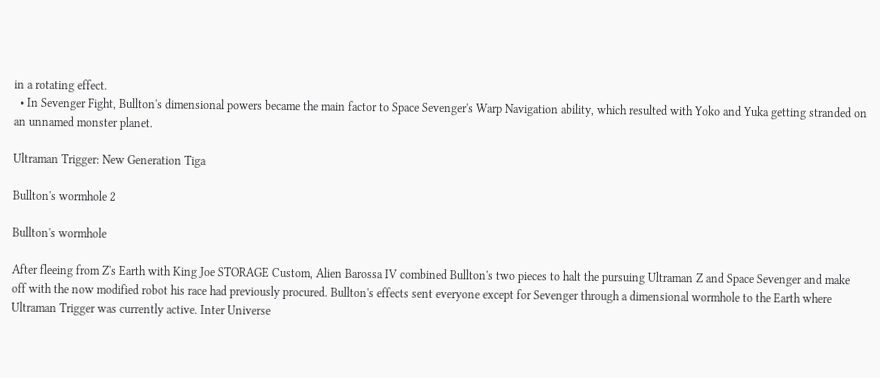in a rotating effect.
  • In Sevenger Fight, Bullton's dimensional powers became the main factor to Space Sevenger's Warp Navigation ability, which resulted with Yoko and Yuka getting stranded on an unnamed monster planet.

Ultraman Trigger: New Generation Tiga

Bullton's wormhole 2

Bullton's wormhole

After fleeing from Z's Earth with King Joe STORAGE Custom, Alien Barossa IV combined Bullton's two pieces to halt the pursuing Ultraman Z and Space Sevenger and make off with the now modified robot his race had previously procured. Bullton's effects sent everyone except for Sevenger through a dimensional wormhole to the Earth where Ultraman Trigger was currently active. Inter Universe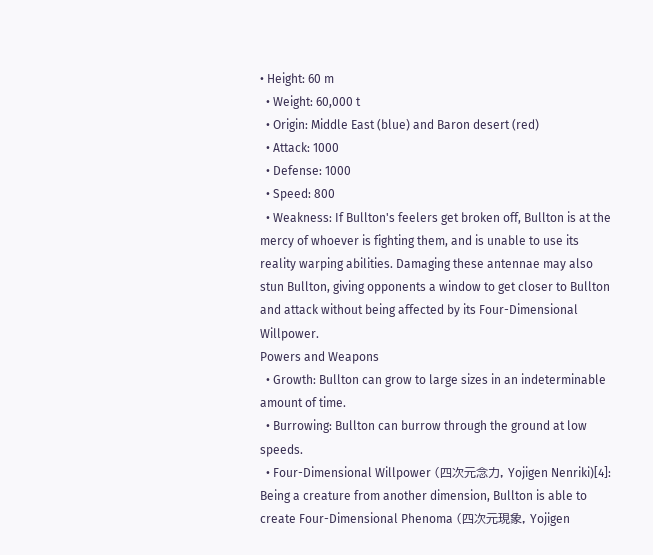• Height: 60 m
  • Weight: 60,000 t
  • Origin: Middle East (blue) and Baron desert (red)
  • Attack: 1000
  • Defense: 1000
  • Speed: 800
  • Weakness: If Bullton's feelers get broken off, Bullton is at the mercy of whoever is fighting them, and is unable to use its reality warping abilities. Damaging these antennae may also stun Bullton, giving opponents a window to get closer to Bullton and attack without being affected by its Four-Dimensional Willpower.
Powers and Weapons
  • Growth: Bullton can grow to large sizes in an indeterminable amount of time.
  • Burrowing: Bullton can burrow through the ground at low speeds.
  • Four-Dimensional Willpower (四次元念力, Yojigen Nenriki)[4]: Being a creature from another dimension, Bullton is able to create Four-Dimensional Phenoma (四次元現象, Yojigen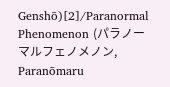Genshō)[2]/Paranormal Phenomenon (パラノーマルフェノメノン, Paranōmaru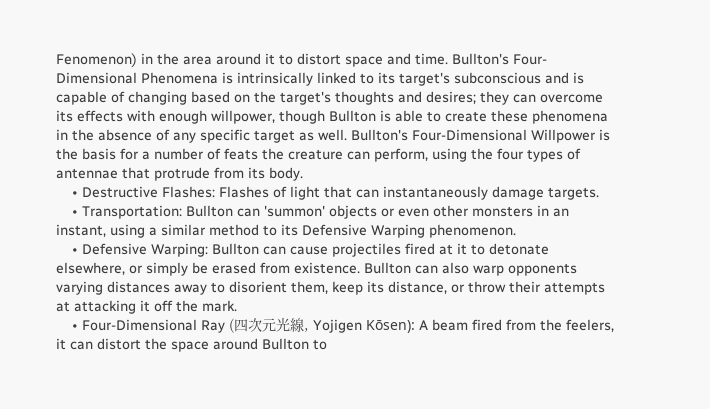Fenomenon) in the area around it to distort space and time. Bullton's Four-Dimensional Phenomena is intrinsically linked to its target's subconscious and is capable of changing based on the target's thoughts and desires; they can overcome its effects with enough willpower, though Bullton is able to create these phenomena in the absence of any specific target as well. Bullton's Four-Dimensional Willpower is the basis for a number of feats the creature can perform, using the four types of antennae that protrude from its body.
    • Destructive Flashes: Flashes of light that can instantaneously damage targets.
    • Transportation: Bullton can 'summon' objects or even other monsters in an instant, using a similar method to its Defensive Warping phenomenon.
    • Defensive Warping: Bullton can cause projectiles fired at it to detonate elsewhere, or simply be erased from existence. Bullton can also warp opponents varying distances away to disorient them, keep its distance, or throw their attempts at attacking it off the mark.
    • Four-Dimensional Ray (四次元光線, Yojigen Kōsen): A beam fired from the feelers, it can distort the space around Bullton to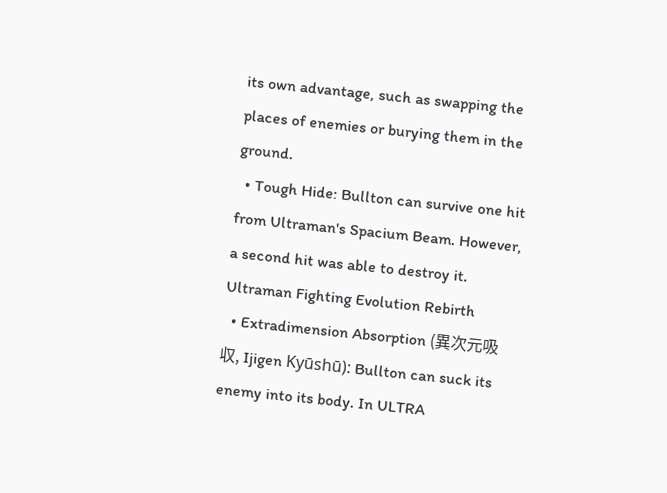its own advantage, such as swapping the places of enemies or burying them in the ground.
  • Tough Hide: Bullton can survive one hit from Ultraman's Spacium Beam. However, a second hit was able to destroy it.
Ultraman Fighting Evolution Rebirth
  • Extradimension Absorption (異次元吸収, Ijigen Kyūshū): Bullton can suck its enemy into its body. In ULTRA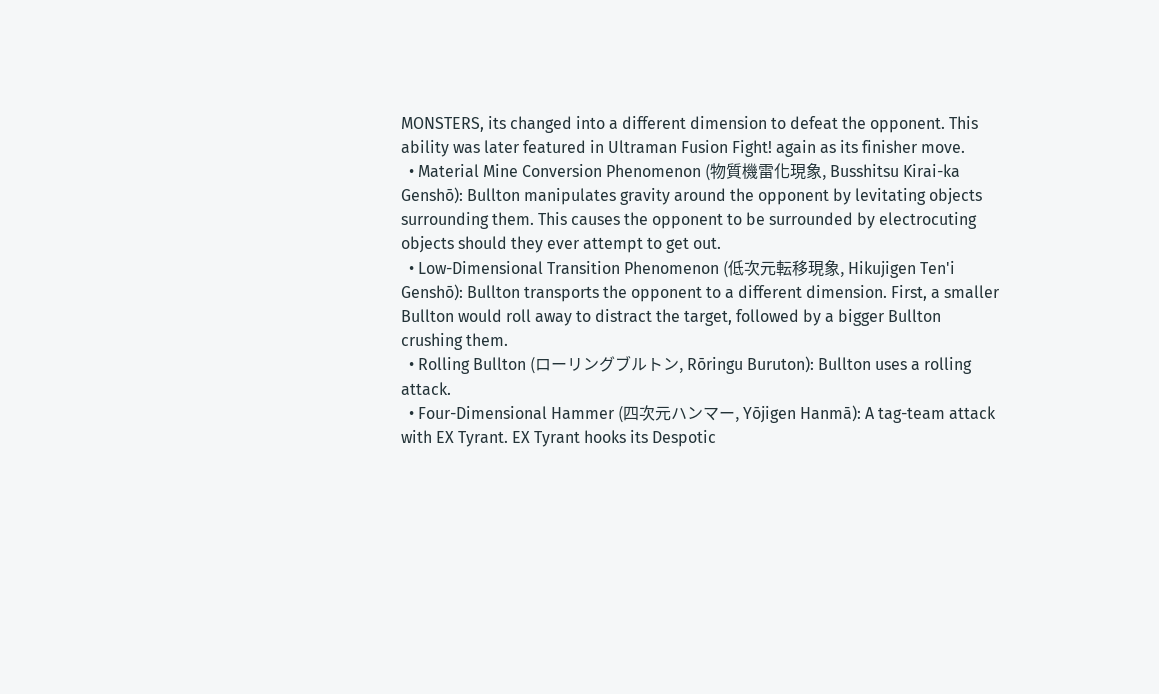MONSTERS, its changed into a different dimension to defeat the opponent. This ability was later featured in Ultraman Fusion Fight! again as its finisher move.
  • Material Mine Conversion Phenomenon (物質機雷化現象, Busshitsu Kirai-ka Genshō): Bullton manipulates gravity around the opponent by levitating objects surrounding them. This causes the opponent to be surrounded by electrocuting objects should they ever attempt to get out.
  • Low-Dimensional Transition Phenomenon (低次元転移現象, Hikujigen Ten'i Genshō): Bullton transports the opponent to a different dimension. First, a smaller Bullton would roll away to distract the target, followed by a bigger Bullton crushing them.
  • Rolling Bullton (ローリングブルトン, Rōringu Buruton): Bullton uses a rolling attack.
  • Four-Dimensional Hammer (四次元ハンマー, Yōjigen Hanmā): A tag-team attack with EX Tyrant. EX Tyrant hooks its Despotic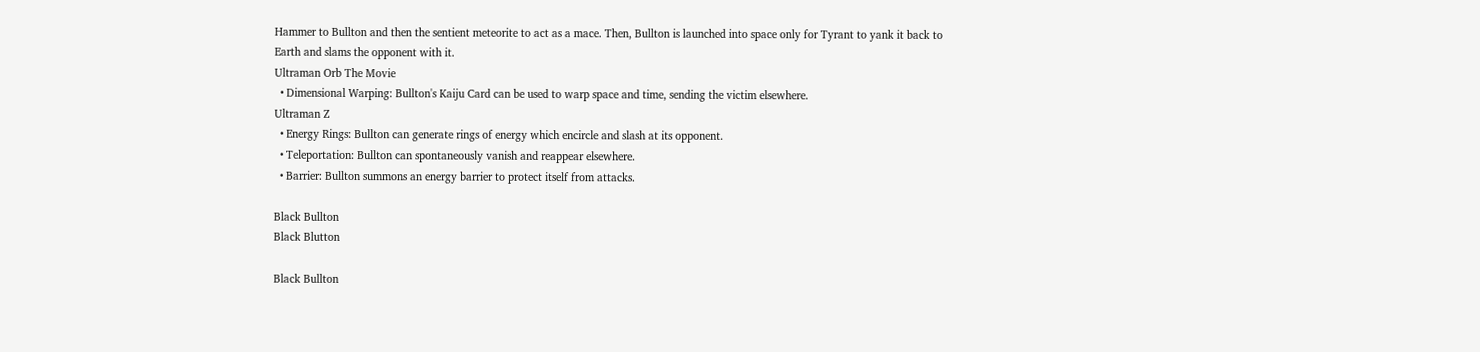Hammer to Bullton and then the sentient meteorite to act as a mace. Then, Bullton is launched into space only for Tyrant to yank it back to Earth and slams the opponent with it.
Ultraman Orb The Movie
  • Dimensional Warping: Bullton's Kaiju Card can be used to warp space and time, sending the victim elsewhere.
Ultraman Z
  • Energy Rings: Bullton can generate rings of energy which encircle and slash at its opponent.
  • Teleportation: Bullton can spontaneously vanish and reappear elsewhere.
  • Barrier: Bullton summons an energy barrier to protect itself from attacks.

Black Bullton
Black Blutton

Black Bullton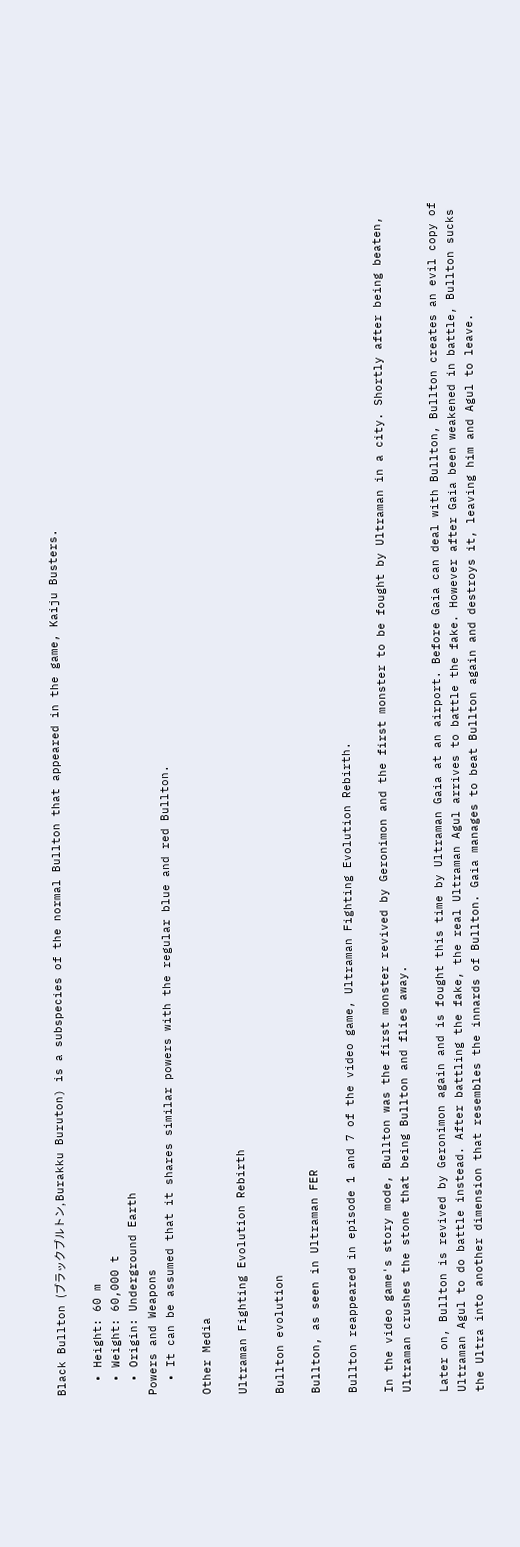Black Bullton (ブラックブルトン, Burakku Buruton) is a subspecies of the normal Bullton that appeared in the game, Kaiju Busters.

  • Height: 60 m
  • Weight: 60,000 t
  • Origin: Underground Earth
Powers and Weapons
  • It can be assumed that it shares similar powers with the regular blue and red Bullton.

Other Media

Ultraman Fighting Evolution Rebirth

Bullton evolution

Bullton, as seen in Ultraman FER

Bullton reappeared in episode 1 and 7 of the video game, Ultraman Fighting Evolution Rebirth.

In the video game's story mode, Bullton was the first monster revived by Geronimon and the first monster to be fought by Ultraman in a city. Shortly after being beaten, Ultraman crushes the stone that being Bullton and flies away.

Later on, Bullton is revived by Geronimon again and is fought this time by Ultraman Gaia at an airport. Before Gaia can deal with Bullton, Bullton creates an evil copy of Ultraman Agul to do battle instead. After battling the fake, the real Ultraman Agul arrives to battle the fake. However after Gaia been weakened in battle, Bullton sucks the Ultra into another dimension that resembles the innards of Bullton. Gaia manages to beat Bullton again and destroys it, leaving him and Agul to leave.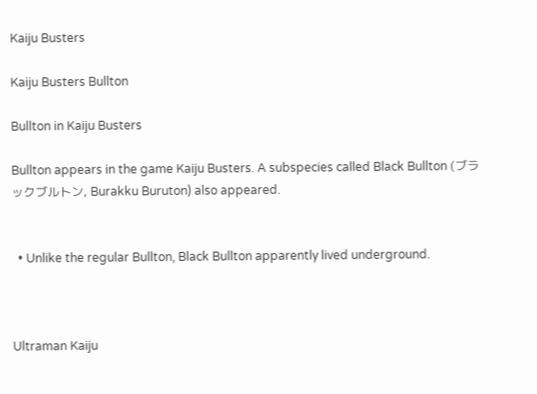Kaiju Busters

Kaiju Busters Bullton

Bullton in Kaiju Busters

Bullton appears in the game Kaiju Busters. A subspecies called Black Bullton (ブラックブルトン, Burakku Buruton) also appeared.


  • Unlike the regular Bullton, Black Bullton apparently lived underground.



Ultraman Kaiju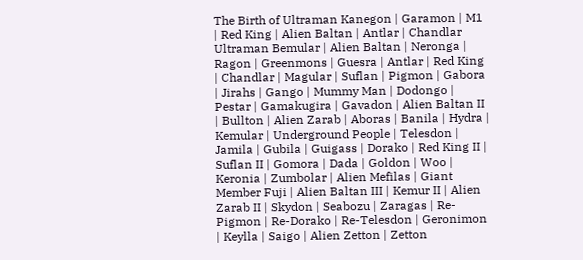The Birth of Ultraman Kanegon | Garamon | M1 | Red King | Alien Baltan | Antlar | Chandlar
Ultraman Bemular | Alien Baltan | Neronga | Ragon | Greenmons | Guesra | Antlar | Red King | Chandlar | Magular | Suflan | Pigmon | Gabora | Jirahs | Gango | Mummy Man | Dodongo | Pestar | Gamakugira | Gavadon | Alien Baltan II | Bullton | Alien Zarab | Aboras | Banila | Hydra | Kemular | Underground People | Telesdon | Jamila | Gubila | Guigass | Dorako | Red King II | Suflan II | Gomora | Dada | Goldon | Woo | Keronia | Zumbolar | Alien Mefilas | Giant Member Fuji | Alien Baltan III | Kemur II | Alien Zarab II | Skydon | Seabozu | Zaragas | Re-Pigmon | Re-Dorako | Re-Telesdon | Geronimon | Keylla | Saigo | Alien Zetton | Zetton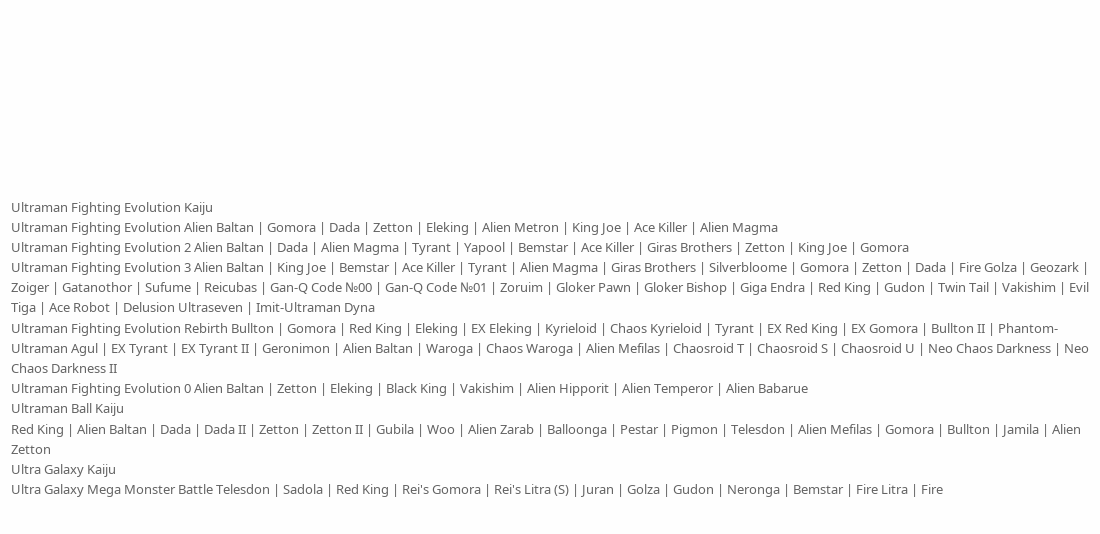Ultraman Fighting Evolution Kaiju
Ultraman Fighting Evolution Alien Baltan | Gomora | Dada | Zetton | Eleking | Alien Metron | King Joe | Ace Killer | Alien Magma
Ultraman Fighting Evolution 2 Alien Baltan | Dada | Alien Magma | Tyrant | Yapool | Bemstar | Ace Killer | Giras Brothers | Zetton | King Joe | Gomora
Ultraman Fighting Evolution 3 Alien Baltan | King Joe | Bemstar | Ace Killer | Tyrant | Alien Magma | Giras Brothers | Silverbloome | Gomora | Zetton | Dada | Fire Golza | Geozark | Zoiger | Gatanothor | Sufume | Reicubas | Gan-Q Code №00 | Gan-Q Code №01 | Zoruim | Gloker Pawn | Gloker Bishop | Giga Endra | Red King | Gudon | Twin Tail | Vakishim | Evil Tiga | Ace Robot | Delusion Ultraseven | Imit-Ultraman Dyna
Ultraman Fighting Evolution Rebirth Bullton | Gomora | Red King | Eleking | EX Eleking | Kyrieloid | Chaos Kyrieloid | Tyrant | EX Red King | EX Gomora | Bullton II | Phantom-Ultraman Agul | EX Tyrant | EX Tyrant II | Geronimon | Alien Baltan | Waroga | Chaos Waroga | Alien Mefilas | Chaosroid T | Chaosroid S | Chaosroid U | Neo Chaos Darkness | Neo Chaos Darkness II
Ultraman Fighting Evolution 0 Alien Baltan | Zetton | Eleking | Black King | Vakishim | Alien Hipporit | Alien Temperor | Alien Babarue
Ultraman Ball Kaiju
Red King | Alien Baltan | Dada | Dada II | Zetton | Zetton II | Gubila | Woo | Alien Zarab | Balloonga | Pestar | Pigmon | Telesdon | Alien Mefilas | Gomora | Bullton | Jamila | Alien Zetton
Ultra Galaxy Kaiju
Ultra Galaxy Mega Monster Battle Telesdon | Sadola | Red King | Rei's Gomora | Rei's Litra (S) | Juran | Golza | Gudon | Neronga | Bemstar | Fire Litra | Fire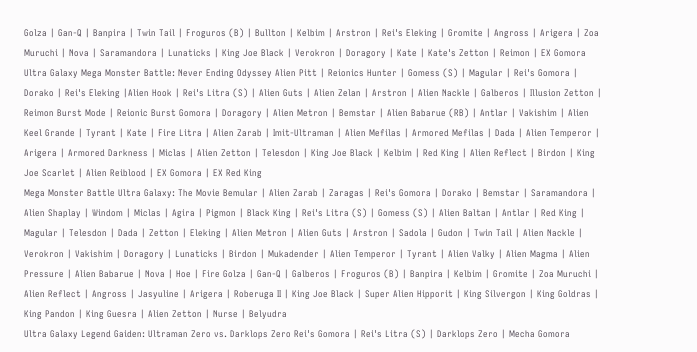Golza | Gan-Q | Banpira | Twin Tail | Froguros (B) | Bullton | Kelbim | Arstron | Rei's Eleking | Gromite | Angross | Arigera | Zoa Muruchi | Nova | Saramandora | Lunaticks | King Joe Black | Verokron | Doragory | Kate | Kate's Zetton | Reimon | EX Gomora
Ultra Galaxy Mega Monster Battle: Never Ending Odyssey Alien Pitt | Reionics Hunter | Gomess (S) | Magular | Rei's Gomora | Dorako | Rei's Eleking |Alien Hook | Rei's Litra (S) | Alien Guts | Alien Zelan | Arstron | Alien Nackle | Galberos | Illusion Zetton | Reimon Burst Mode | Reionic Burst Gomora | Doragory | Alien Metron | Bemstar | Alien Babarue (RB) | Antlar | Vakishim | Alien Keel Grande | Tyrant | Kate | Fire Litra | Alien Zarab | Imit-Ultraman | Alien Mefilas | Armored Mefilas | Dada | Alien Temperor | Arigera | Armored Darkness | Miclas | Alien Zetton | Telesdon | King Joe Black | Kelbim | Red King | Alien Reflect | Birdon | King Joe Scarlet | Alien Reiblood | EX Gomora | EX Red King
Mega Monster Battle Ultra Galaxy: The Movie Bemular | Alien Zarab | Zaragas | Rei's Gomora | Dorako | Bemstar | Saramandora | Alien Shaplay | Windom | Miclas | Agira | Pigmon | Black King | Rei's Litra (S) | Gomess (S) | Alien Baltan | Antlar | Red King | Magular | Telesdon | Dada | Zetton | Eleking | Alien Metron | Alien Guts | Arstron | Sadola | Gudon | Twin Tail | Alien Nackle | Verokron | Vakishim | Doragory | Lunaticks | Birdon | Mukadender | Alien Temperor | Tyrant | Alien Valky | Alien Magma | Alien Pressure | Alien Babarue | Nova | Hoe | Fire Golza | Gan-Q | Galberos | Froguros (B) | Banpira | Kelbim | Gromite | Zoa Muruchi | Alien Reflect | Angross | Jasyuline | Arigera | Roberuga II | King Joe Black | Super Alien Hipporit | King Silvergon | King Goldras | King Pandon | King Guesra | Alien Zetton | Nurse | Belyudra
Ultra Galaxy Legend Gaiden: Ultraman Zero vs. Darklops Zero Rei's Gomora | Rei's Litra (S) | Darklops Zero | Mecha Gomora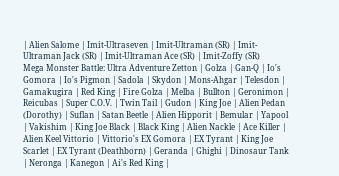| Alien Salome | Imit-Ultraseven | Imit-Ultraman (SR) | Imit-Ultraman Jack (SR) | Imit-Ultraman Ace (SR) | Imit-Zoffy (SR)
Mega Monster Battle: Ultra Adventure Zetton | Golza | Gan-Q | Io's Gomora | Io's Pigmon | Sadola | Skydon | Mons-Ahgar | Telesdon | Gamakugira | Red King | Fire Golza | Melba | Bullton | Geronimon | Reicubas | Super C.O.V. | Twin Tail | Gudon | King Joe | Alien Pedan (Dorothy) | Suflan | Satan Beetle | Alien Hipporit | Bemular | Yapool | Vakishim | King Joe Black | Black King | Alien Nackle | Ace Killer | Alien Keel Vittorio | Vittorio's EX Gomora | EX Tyrant | King Joe Scarlet | EX Tyrant (Deathborn) | Geranda | Ghighi | Dinosaur Tank | Neronga | Kanegon | Ai's Red King |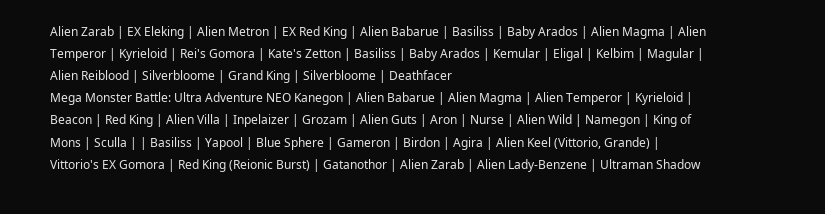Alien Zarab | EX Eleking | Alien Metron | EX Red King | Alien Babarue | Basiliss | Baby Arados | Alien Magma | Alien Temperor | Kyrieloid | Rei's Gomora | Kate's Zetton | Basiliss | Baby Arados | Kemular | Eligal | Kelbim | Magular | Alien Reiblood | Silverbloome | Grand King | Silverbloome | Deathfacer
Mega Monster Battle: Ultra Adventure NEO Kanegon | Alien Babarue | Alien Magma | Alien Temperor | Kyrieloid | Beacon | Red King | Alien Villa | Inpelaizer | Grozam | Alien Guts | Aron | Nurse | Alien Wild | Namegon | King of Mons | Sculla | | Basiliss | Yapool | Blue Sphere | Gameron | Birdon | Agira | Alien Keel (Vittorio, Grande) | Vittorio's EX Gomora | Red King (Reionic Burst) | Gatanothor | Alien Zarab | Alien Lady-Benzene | Ultraman Shadow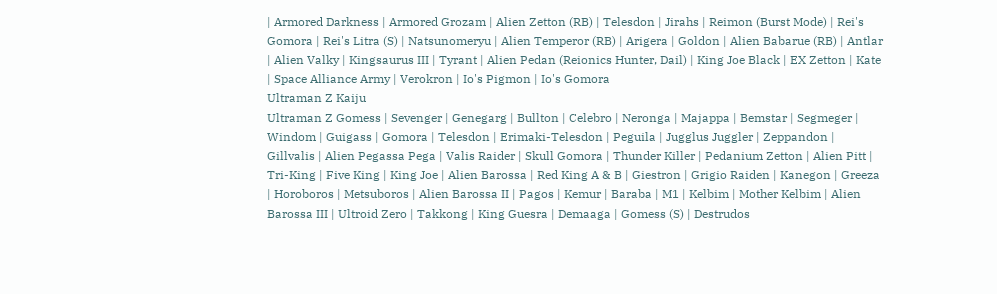| Armored Darkness | Armored Grozam | Alien Zetton (RB) | Telesdon | Jirahs | Reimon (Burst Mode) | Rei's Gomora | Rei's Litra (S) | Natsunomeryu | Alien Temperor (RB) | Arigera | Goldon | Alien Babarue (RB) | Antlar | Alien Valky | Kingsaurus III | Tyrant | Alien Pedan (Reionics Hunter, Dail) | King Joe Black | EX Zetton | Kate | Space Alliance Army | Verokron | Io's Pigmon | Io's Gomora
Ultraman Z Kaiju
Ultraman Z Gomess | Sevenger | Genegarg | Bullton | Celebro | Neronga | Majappa | Bemstar | Segmeger | Windom | Guigass | Gomora | Telesdon | Erimaki-Telesdon | Peguila | Jugglus Juggler | Zeppandon | Gillvalis | Alien Pegassa Pega | Valis Raider | Skull Gomora | Thunder Killer | Pedanium Zetton | Alien Pitt | Tri-King | Five King | King Joe | Alien Barossa | Red King A & B | Giestron | Grigio Raiden | Kanegon | Greeza | Horoboros | Metsuboros | Alien Barossa II | Pagos | Kemur | Baraba | M1 | Kelbim | Mother Kelbim | Alien Barossa III | Ultroid Zero | Takkong | King Guesra | Demaaga | Gomess (S) | Destrudos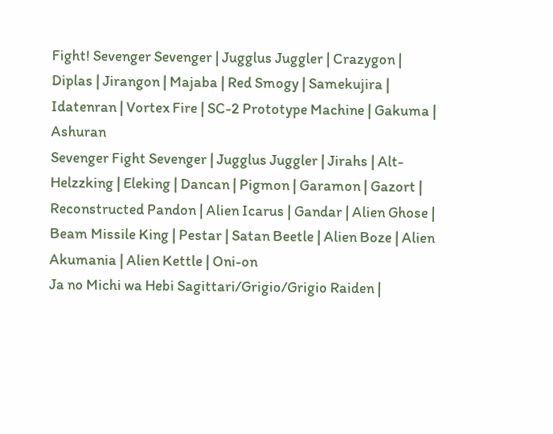Fight! Sevenger Sevenger | Jugglus Juggler | Crazygon | Diplas | Jirangon | Majaba | Red Smogy | Samekujira | Idatenran | Vortex Fire | SC-2 Prototype Machine | Gakuma | Ashuran
Sevenger Fight Sevenger | Jugglus Juggler | Jirahs | Alt-Helzzking | Eleking | Dancan | Pigmon | Garamon | Gazort | Reconstructed Pandon | Alien Icarus | Gandar | Alien Ghose | Beam Missile King | Pestar | Satan Beetle | Alien Boze | Alien Akumania | Alien Kettle | Oni-on
Ja no Michi wa Hebi Sagittari/Grigio/Grigio Raiden |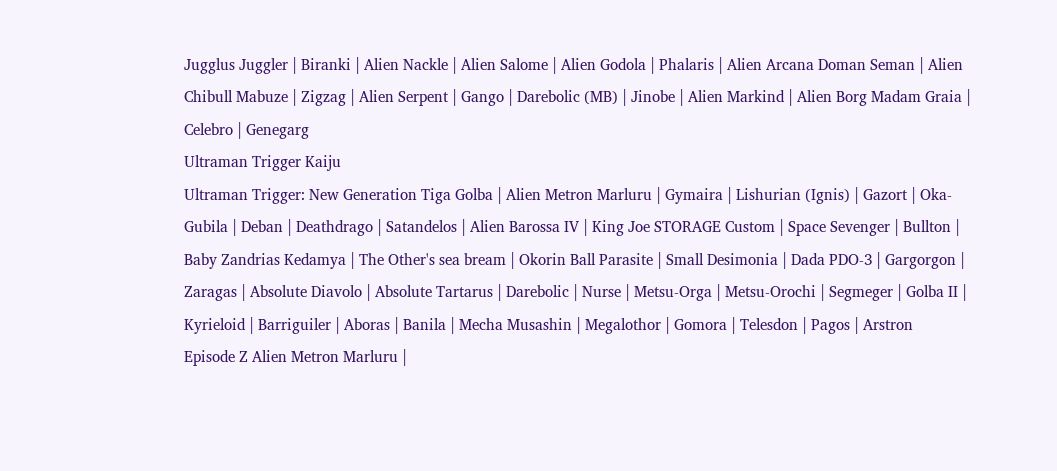Jugglus Juggler | Biranki | Alien Nackle | Alien Salome | Alien Godola | Phalaris | Alien Arcana Doman Seman | Alien Chibull Mabuze | Zigzag | Alien Serpent | Gango | Darebolic (MB) | Jinobe | Alien Markind | Alien Borg Madam Graia | Celebro | Genegarg
Ultraman Trigger Kaiju
Ultraman Trigger: New Generation Tiga Golba | Alien Metron Marluru | Gymaira | Lishurian (Ignis) | Gazort | Oka-Gubila | Deban | Deathdrago | Satandelos | Alien Barossa IV | King Joe STORAGE Custom | Space Sevenger | Bullton | Baby Zandrias Kedamya | The Other's sea bream | Okorin Ball Parasite | Small Desimonia | Dada PDO-3 | Gargorgon | Zaragas | Absolute Diavolo | Absolute Tartarus | Darebolic | Nurse | Metsu-Orga | Metsu-Orochi | Segmeger | Golba II | Kyrieloid | Barriguiler | Aboras | Banila | Mecha Musashin | Megalothor | Gomora | Telesdon | Pagos | Arstron
Episode Z Alien Metron Marluru |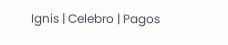Ignis | Celebro | Pagos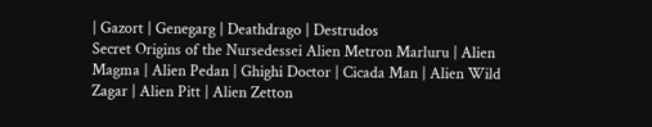| Gazort | Genegarg | Deathdrago | Destrudos
Secret Origins of the Nursedessei Alien Metron Marluru | Alien Magma | Alien Pedan | Ghighi Doctor | Cicada Man | Alien Wild Zagar | Alien Pitt | Alien Zetton